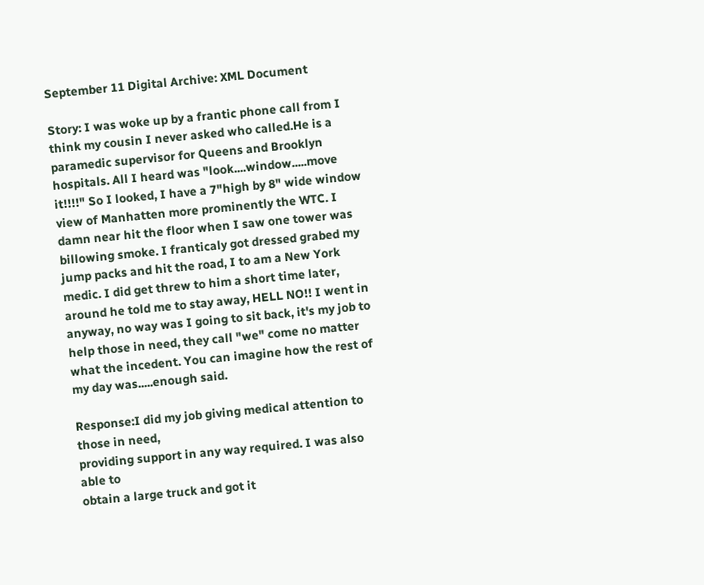September 11 Digital Archive: XML Document

Story: I was woke up by a frantic phone call from I think my cousin I never asked who called.He is a paramedic supervisor for Queens and Brooklyn hospitals. All I heard was "look....window.....move it!!!!" So I looked, I have a 7"high by 8" wide window view of Manhatten more prominently the WTC. I damn near hit the floor when I saw one tower was billowing smoke. I franticaly got dressed grabed my jump packs and hit the road, I to am a New York medic. I did get threw to him a short time later, around he told me to stay away, HELL NO!! I went in anyway, no way was I going to sit back, it's my job to help those in need, they call "we" come no matter what the incedent. You can imagine how the rest of my day was.....enough said.

Response:I did my job giving medical attention to those in need,
providing support in any way required. I was also able to
obtain a large truck and got it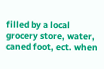filled by a local grocery store, water, caned foot, ect. when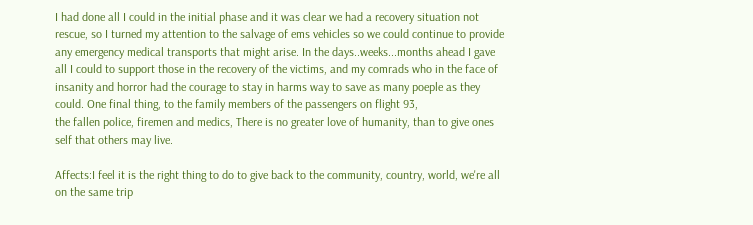I had done all I could in the initial phase and it was clear we had a recovery situation not rescue, so I turned my attention to the salvage of ems vehicles so we could continue to provide any emergency medical transports that might arise. In the days..weeks...months ahead I gave all I could to support those in the recovery of the victims, and my comrads who in the face of insanity and horror had the courage to stay in harms way to save as many poeple as they could. One final thing, to the family members of the passengers on flight 93,
the fallen police, firemen and medics, There is no greater love of humanity, than to give ones self that others may live.

Affects:I feel it is the right thing to do to give back to the community, country, world, we're all on the same trip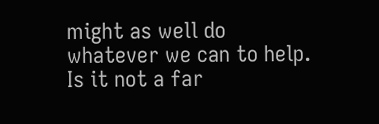might as well do whatever we can to help. Is it not a far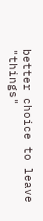better choice to leave "things"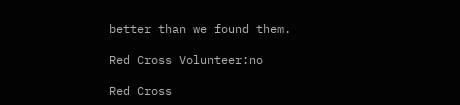better than we found them.

Red Cross Volunteer:no

Red Cross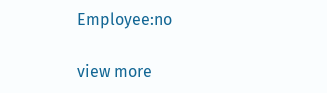Employee:no

view more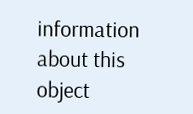information about this object